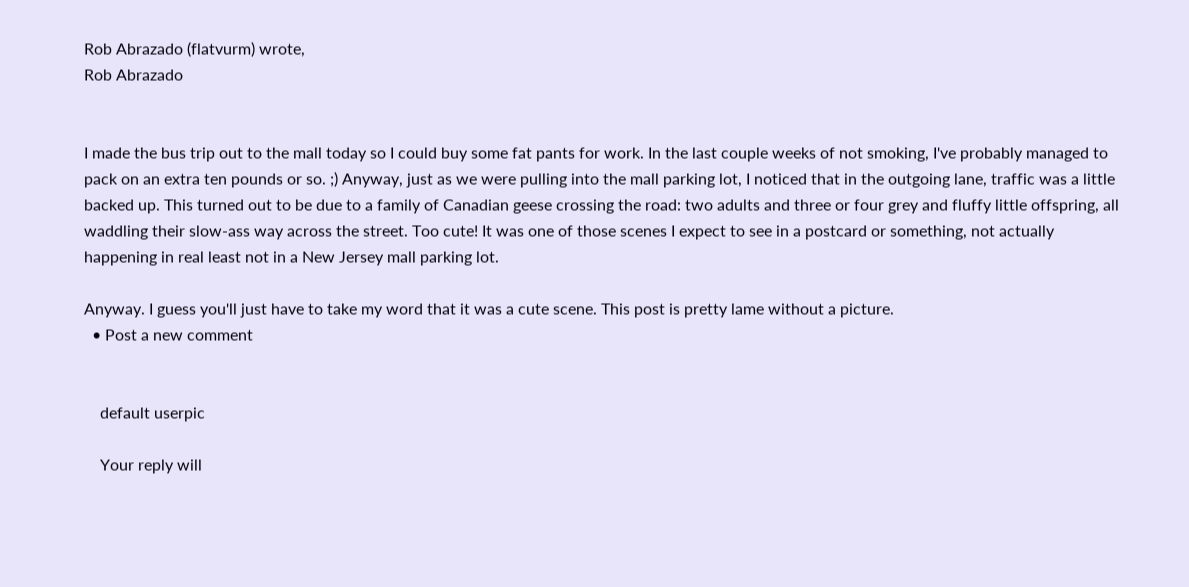Rob Abrazado (flatvurm) wrote,
Rob Abrazado


I made the bus trip out to the mall today so I could buy some fat pants for work. In the last couple weeks of not smoking, I've probably managed to pack on an extra ten pounds or so. ;) Anyway, just as we were pulling into the mall parking lot, I noticed that in the outgoing lane, traffic was a little backed up. This turned out to be due to a family of Canadian geese crossing the road: two adults and three or four grey and fluffy little offspring, all waddling their slow-ass way across the street. Too cute! It was one of those scenes I expect to see in a postcard or something, not actually happening in real least not in a New Jersey mall parking lot.

Anyway. I guess you'll just have to take my word that it was a cute scene. This post is pretty lame without a picture.
  • Post a new comment


    default userpic

    Your reply will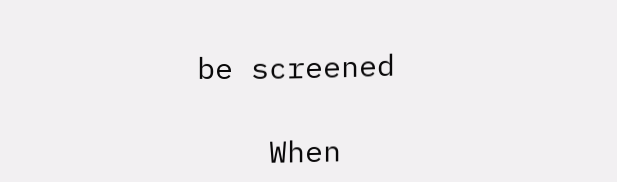be screened

    When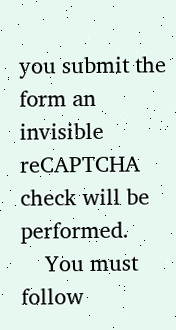you submit the form an invisible reCAPTCHA check will be performed.
    You must follow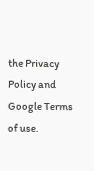the Privacy Policy and Google Terms of use.